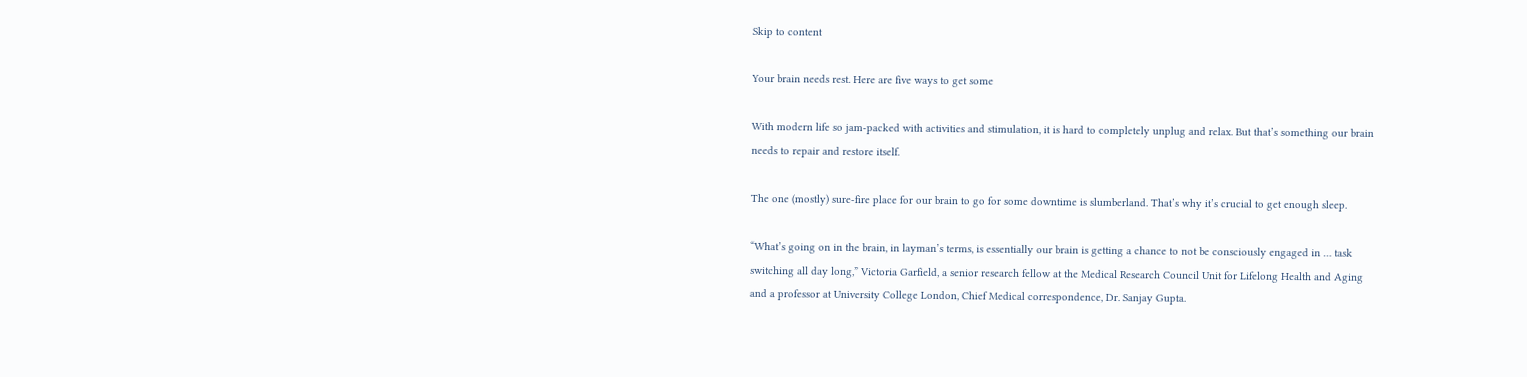Skip to content

Your brain needs rest. Here are five ways to get some

With modern life so jam-packed with activities and stimulation, it is hard to completely unplug and relax. But that’s something our brain needs to repair and restore itself.

The one (mostly) sure-fire place for our brain to go for some downtime is slumberland. That’s why it’s crucial to get enough sleep.

“What’s going on in the brain, in layman’s terms, is essentially our brain is getting a chance to not be consciously engaged in … task switching all day long,” Victoria Garfield, a senior research fellow at the Medical Research Council Unit for Lifelong Health and Aging and a professor at University College London, Chief Medical correspondence, Dr. Sanjay Gupta.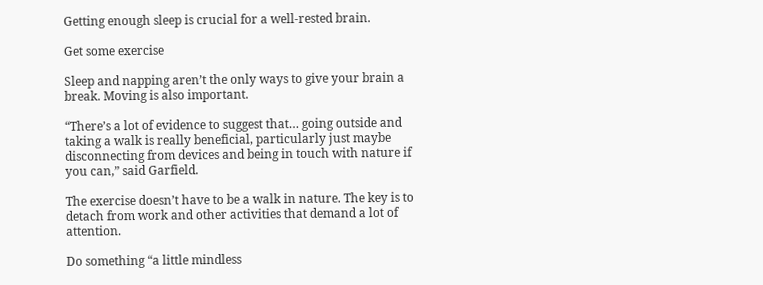Getting enough sleep is crucial for a well-rested brain.

Get some exercise

Sleep and napping aren’t the only ways to give your brain a break. Moving is also important.

“There’s a lot of evidence to suggest that… going outside and taking a walk is really beneficial, particularly just maybe disconnecting from devices and being in touch with nature if you can,” said Garfield.

The exercise doesn’t have to be a walk in nature. The key is to detach from work and other activities that demand a lot of attention.

Do something “a little mindless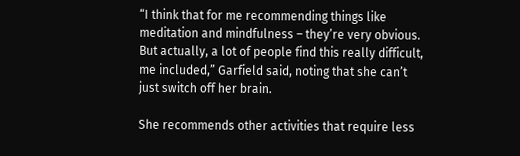“I think that for me recommending things like meditation and mindfulness – they’re very obvious. But actually, a lot of people find this really difficult, me included,” Garfield said, noting that she can’t just switch off her brain.

She recommends other activities that require less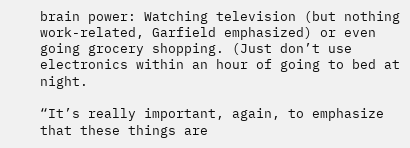brain power: Watching television (but nothing work-related, Garfield emphasized) or even going grocery shopping. (Just don’t use electronics within an hour of going to bed at night.

“It’s really important, again, to emphasize that these things are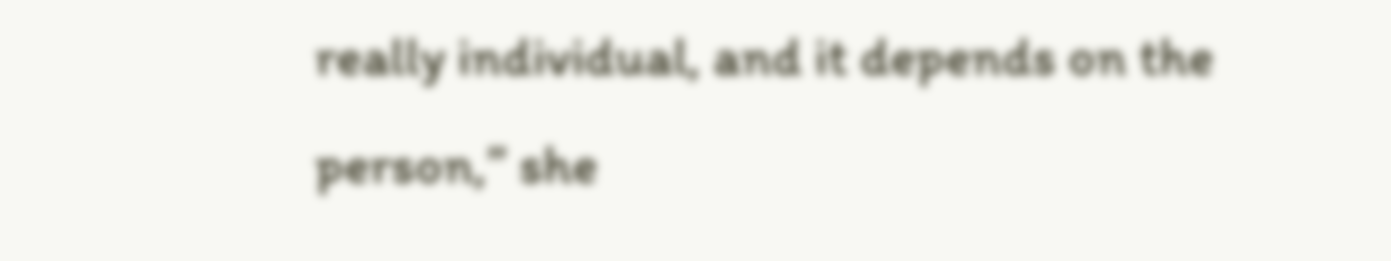really individual, and it depends on the person,” she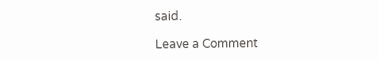said.

Leave a Comment